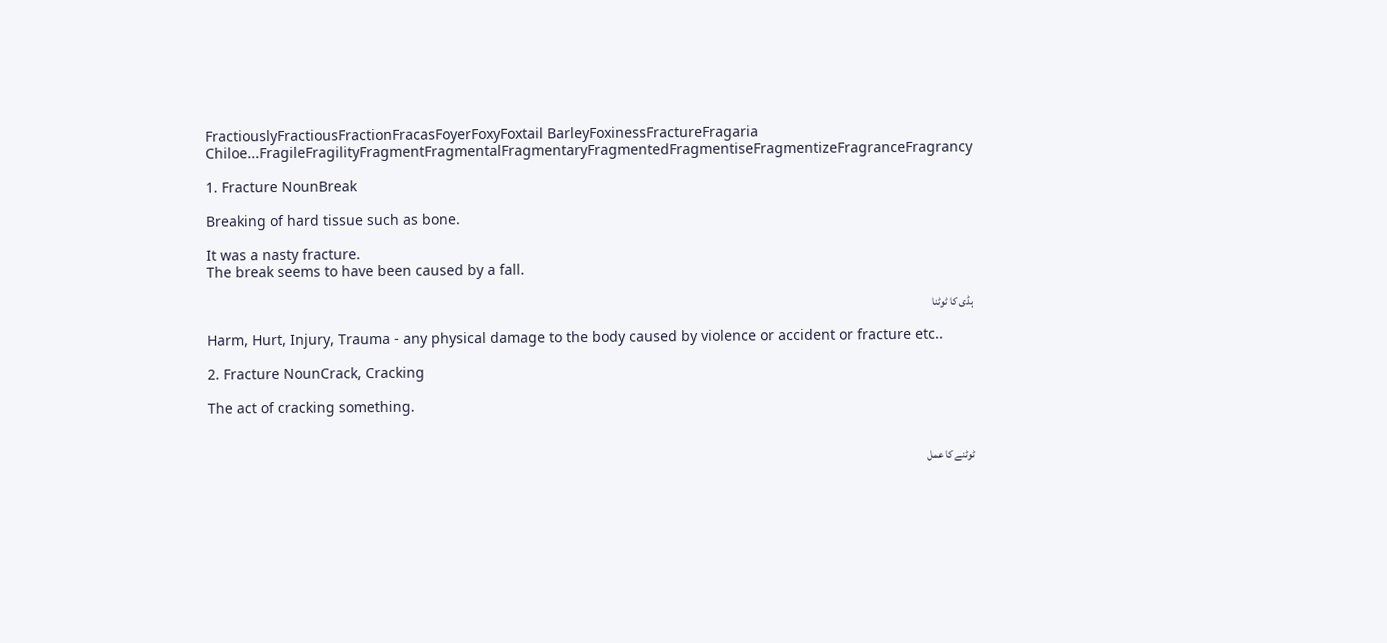FractiouslyFractiousFractionFracasFoyerFoxyFoxtail BarleyFoxinessFractureFragaria Chiloe...FragileFragilityFragmentFragmentalFragmentaryFragmentedFragmentiseFragmentizeFragranceFragrancy

1. Fracture NounBreak

Breaking of hard tissue such as bone.

It was a nasty fracture.
The break seems to have been caused by a fall.

ہڈی کا ٹوٹنا

Harm, Hurt, Injury, Trauma - any physical damage to the body caused by violence or accident or fracture etc..

2. Fracture NounCrack, Cracking

The act of cracking something.


ٹوٹنے کا عمل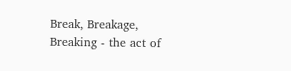Break, Breakage, Breaking - the act of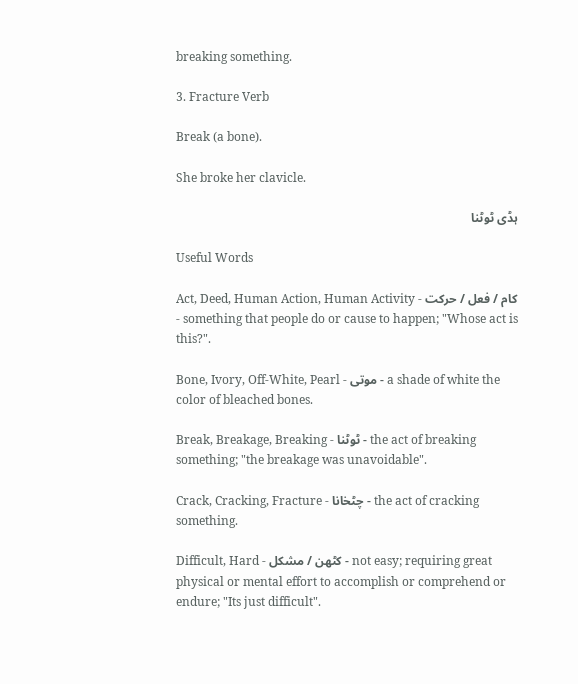breaking something.

3. Fracture Verb

Break (a bone).

She broke her clavicle.

ہڈی ٹوٹنا

Useful Words

Act, Deed, Human Action, Human Activity - کام / فعل / حرکت - something that people do or cause to happen; "Whose act is this?".

Bone, Ivory, Off-White, Pearl - موتی - a shade of white the color of bleached bones.

Break, Breakage, Breaking - ٹوٹنا - the act of breaking something; "the breakage was unavoidable".

Crack, Cracking, Fracture - چٹخانا - the act of cracking something.

Difficult, Hard - کٹھن / مشکل - not easy; requiring great physical or mental effort to accomplish or comprehend or endure; "Its just difficult".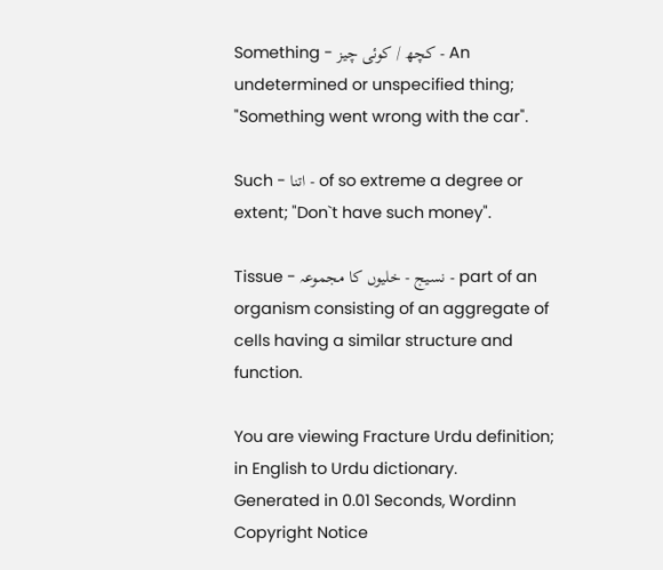Something - کچھ / کوئی چیز - An undetermined or unspecified thing; "Something went wrong with the car".

Such - اتنا - of so extreme a degree or extent; "Don`t have such money".

Tissue - نسیج - خلیوں کا مجموعہ - part of an organism consisting of an aggregate of cells having a similar structure and function.

You are viewing Fracture Urdu definition; in English to Urdu dictionary.
Generated in 0.01 Seconds, Wordinn Copyright Notice